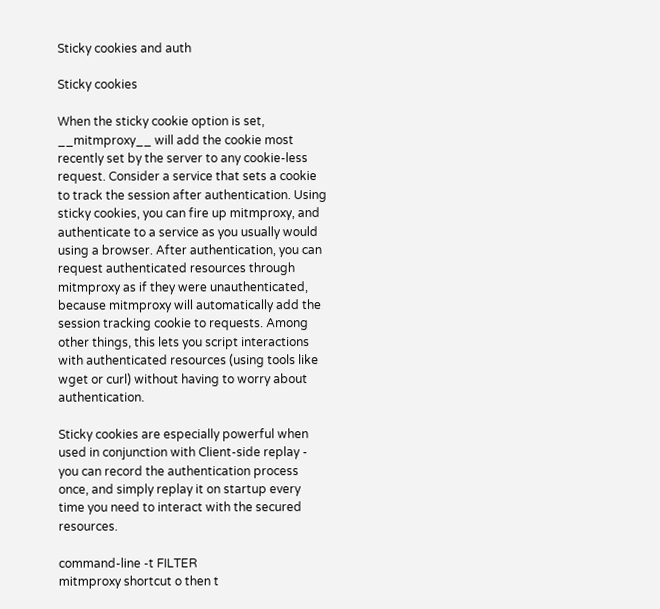Sticky cookies and auth

Sticky cookies

When the sticky cookie option is set, __mitmproxy__ will add the cookie most recently set by the server to any cookie-less request. Consider a service that sets a cookie to track the session after authentication. Using sticky cookies, you can fire up mitmproxy, and authenticate to a service as you usually would using a browser. After authentication, you can request authenticated resources through mitmproxy as if they were unauthenticated, because mitmproxy will automatically add the session tracking cookie to requests. Among other things, this lets you script interactions with authenticated resources (using tools like wget or curl) without having to worry about authentication.

Sticky cookies are especially powerful when used in conjunction with Client-side replay - you can record the authentication process once, and simply replay it on startup every time you need to interact with the secured resources.

command-line -t FILTER
mitmproxy shortcut o then t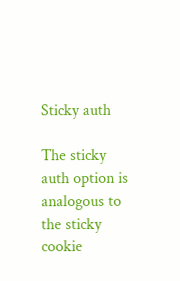Sticky auth

The sticky auth option is analogous to the sticky cookie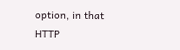option, in that HTTP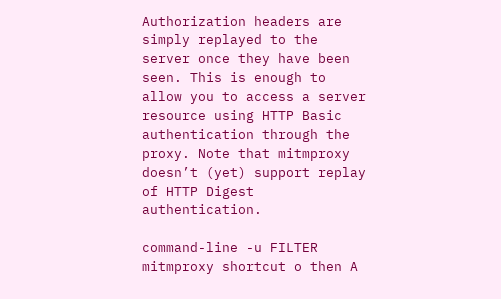Authorization headers are simply replayed to the server once they have been seen. This is enough to allow you to access a server resource using HTTP Basic authentication through the proxy. Note that mitmproxy doesn’t (yet) support replay of HTTP Digest authentication.

command-line -u FILTER
mitmproxy shortcut o then A